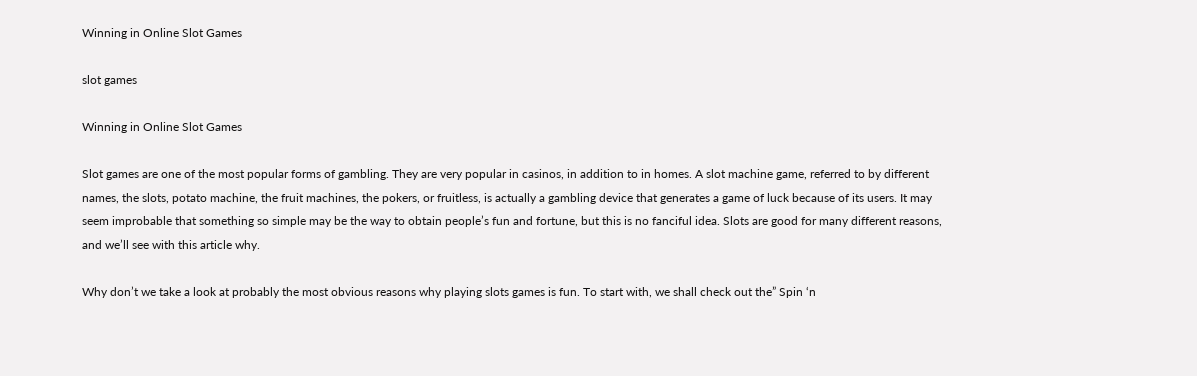Winning in Online Slot Games

slot games

Winning in Online Slot Games

Slot games are one of the most popular forms of gambling. They are very popular in casinos, in addition to in homes. A slot machine game, referred to by different names, the slots, potato machine, the fruit machines, the pokers, or fruitless, is actually a gambling device that generates a game of luck because of its users. It may seem improbable that something so simple may be the way to obtain people’s fun and fortune, but this is no fanciful idea. Slots are good for many different reasons, and we’ll see with this article why.

Why don’t we take a look at probably the most obvious reasons why playing slots games is fun. To start with, we shall check out the” Spin ‘n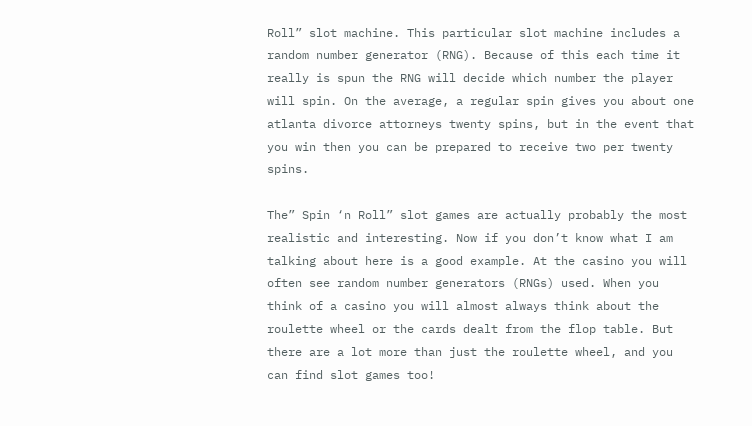Roll” slot machine. This particular slot machine includes a random number generator (RNG). Because of this each time it really is spun the RNG will decide which number the player will spin. On the average, a regular spin gives you about one atlanta divorce attorneys twenty spins, but in the event that you win then you can be prepared to receive two per twenty spins.

The” Spin ‘n Roll” slot games are actually probably the most realistic and interesting. Now if you don’t know what I am talking about here is a good example. At the casino you will often see random number generators (RNGs) used. When you think of a casino you will almost always think about the roulette wheel or the cards dealt from the flop table. But there are a lot more than just the roulette wheel, and you can find slot games too!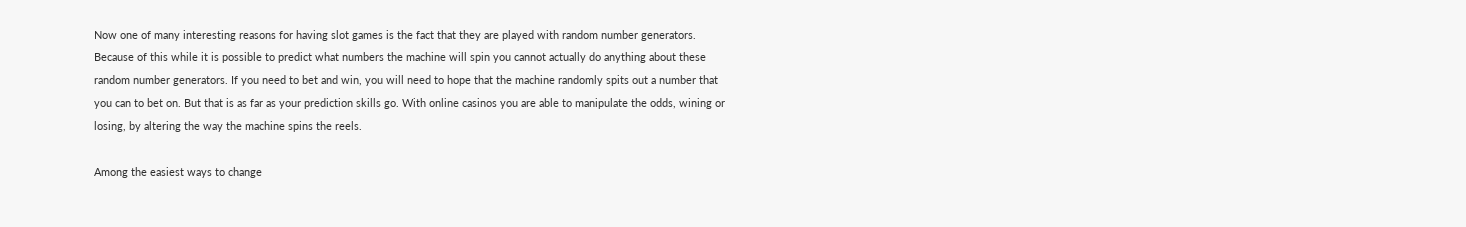Now one of many interesting reasons for having slot games is the fact that they are played with random number generators. Because of this while it is possible to predict what numbers the machine will spin you cannot actually do anything about these random number generators. If you need to bet and win, you will need to hope that the machine randomly spits out a number that you can to bet on. But that is as far as your prediction skills go. With online casinos you are able to manipulate the odds, wining or losing, by altering the way the machine spins the reels.

Among the easiest ways to change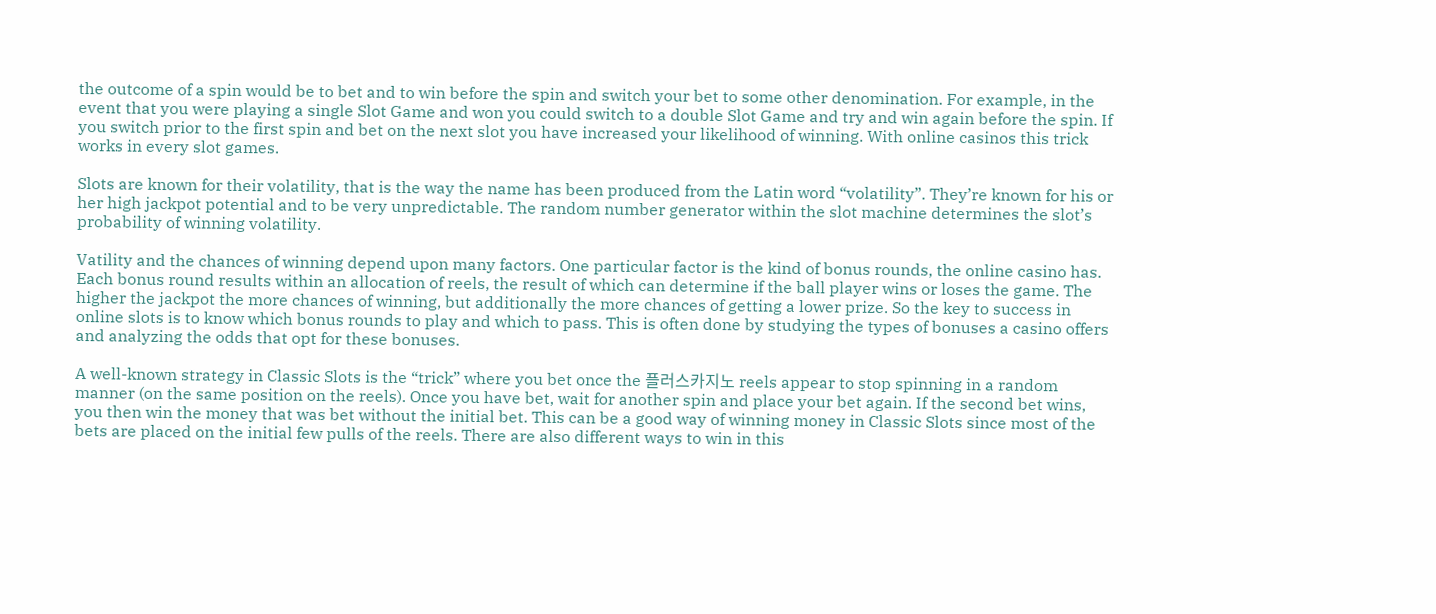the outcome of a spin would be to bet and to win before the spin and switch your bet to some other denomination. For example, in the event that you were playing a single Slot Game and won you could switch to a double Slot Game and try and win again before the spin. If you switch prior to the first spin and bet on the next slot you have increased your likelihood of winning. With online casinos this trick works in every slot games.

Slots are known for their volatility, that is the way the name has been produced from the Latin word “volatility”. They’re known for his or her high jackpot potential and to be very unpredictable. The random number generator within the slot machine determines the slot’s probability of winning volatility.

Vatility and the chances of winning depend upon many factors. One particular factor is the kind of bonus rounds, the online casino has. Each bonus round results within an allocation of reels, the result of which can determine if the ball player wins or loses the game. The higher the jackpot the more chances of winning, but additionally the more chances of getting a lower prize. So the key to success in online slots is to know which bonus rounds to play and which to pass. This is often done by studying the types of bonuses a casino offers and analyzing the odds that opt for these bonuses.

A well-known strategy in Classic Slots is the “trick” where you bet once the 플러스카지노 reels appear to stop spinning in a random manner (on the same position on the reels). Once you have bet, wait for another spin and place your bet again. If the second bet wins, you then win the money that was bet without the initial bet. This can be a good way of winning money in Classic Slots since most of the bets are placed on the initial few pulls of the reels. There are also different ways to win in this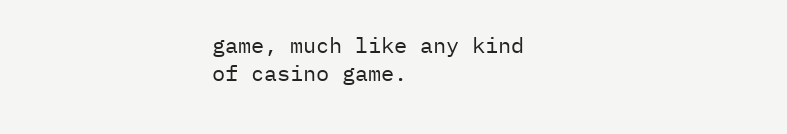game, much like any kind of casino game.